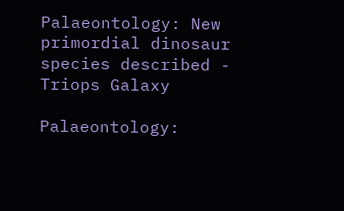Palaeontology: New primordial dinosaur species described - Triops Galaxy

Palaeontology: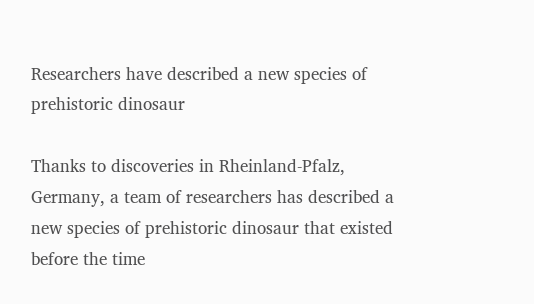Researchers have described a new species of prehistoric dinosaur

Thanks to discoveries in Rheinland-Pfalz, Germany, a team of researchers has described a new species of prehistoric dinosaur that existed before the time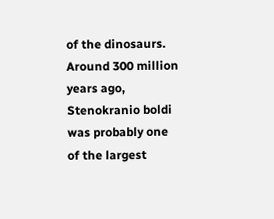of the dinosaurs. Around 300 million years ago, Stenokranio boldi was probably one of the largest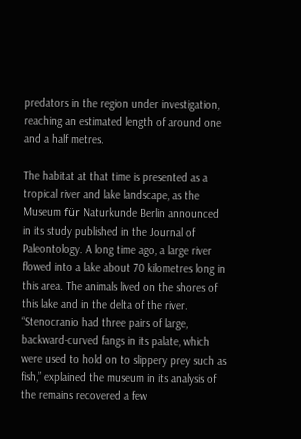predators in the region under investigation, reaching an estimated length of around one and a half metres.

The habitat at that time is presented as a tropical river and lake landscape, as the Museum für Naturkunde Berlin announced in its study published in the Journal of Paleontology. A long time ago, a large river flowed into a lake about 70 kilometres long in this area. The animals lived on the shores of this lake and in the delta of the river. “Stenocranio had three pairs of large, backward-curved fangs in its palate, which were used to hold on to slippery prey such as fish,” explained the museum in its analysis of the remains recovered a few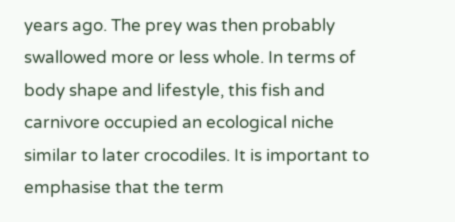years ago. The prey was then probably swallowed more or less whole. In terms of body shape and lifestyle, this fish and carnivore occupied an ecological niche similar to later crocodiles. It is important to emphasise that the term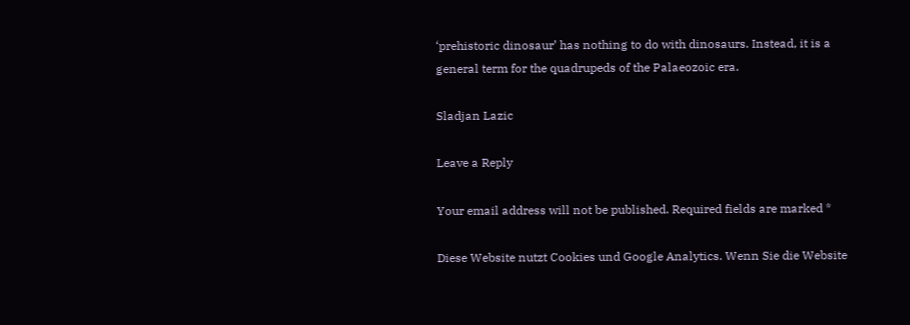‘prehistoric dinosaur’ has nothing to do with dinosaurs. Instead, it is a general term for the quadrupeds of the Palaeozoic era.

Sladjan Lazic

Leave a Reply

Your email address will not be published. Required fields are marked *

Diese Website nutzt Cookies und Google Analytics. Wenn Sie die Website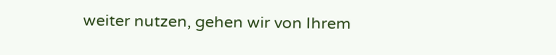weiter nutzen, gehen wir von Ihrem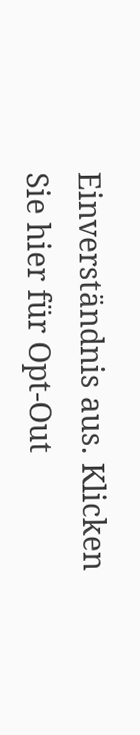Einverständnis aus. Klicken Sie hier für Opt-Out